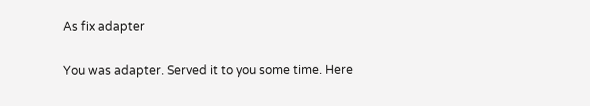As fix adapter

You was adapter. Served it to you some time. Here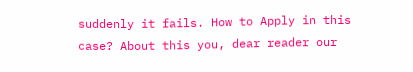suddenly it fails. How to Apply in this case? About this you, dear reader our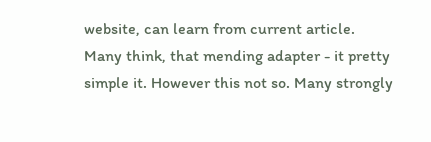website, can learn from current article.
Many think, that mending adapter - it pretty simple it. However this not so. Many strongly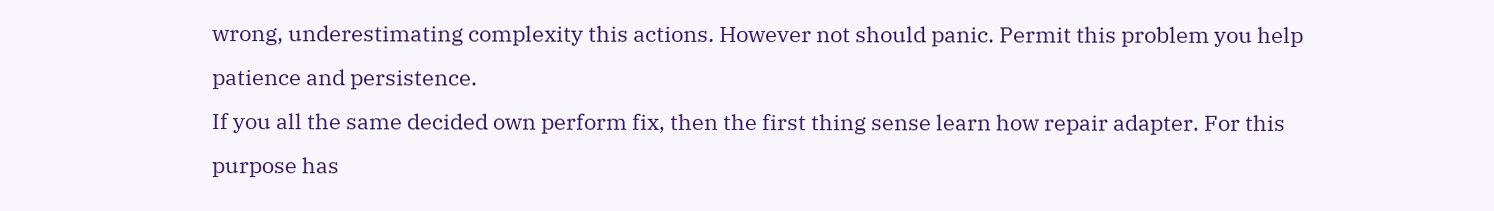wrong, underestimating complexity this actions. However not should panic. Permit this problem you help patience and persistence.
If you all the same decided own perform fix, then the first thing sense learn how repair adapter. For this purpose has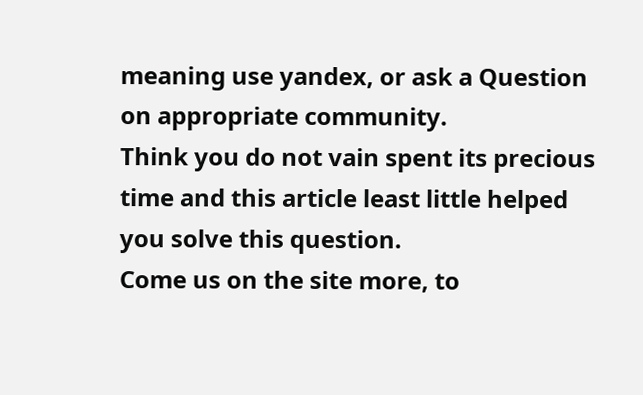meaning use yandex, or ask a Question on appropriate community.
Think you do not vain spent its precious time and this article least little helped you solve this question.
Come us on the site more, to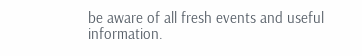be aware of all fresh events and useful information.